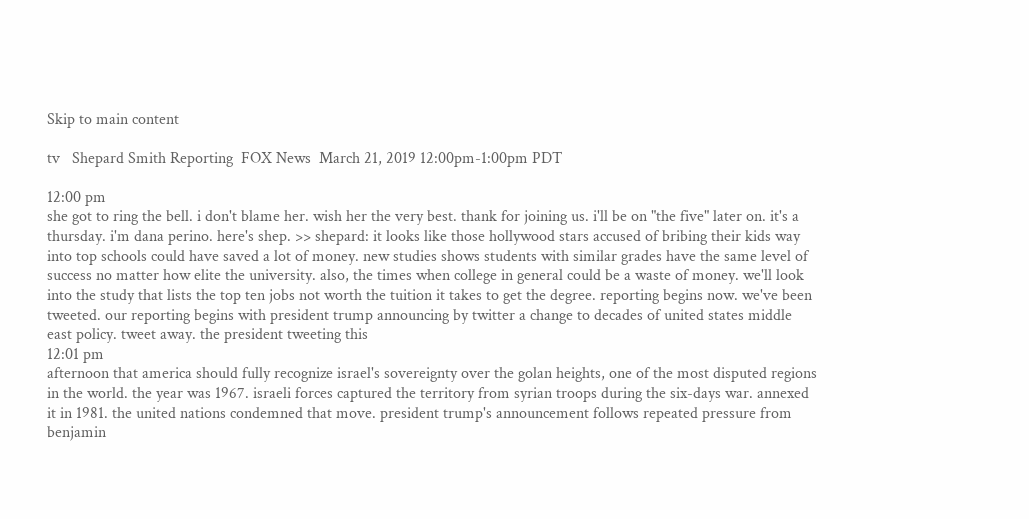Skip to main content

tv   Shepard Smith Reporting  FOX News  March 21, 2019 12:00pm-1:00pm PDT

12:00 pm
she got to ring the bell. i don't blame her. wish her the very best. thank for joining us. i'll be on "the five" later on. it's a thursday. i'm dana perino. here's shep. >> shepard: it looks like those hollywood stars accused of bribing their kids way into top schools could have saved a lot of money. new studies shows students with similar grades have the same level of success no matter how elite the university. also, the times when college in general could be a waste of money. we'll look into the study that lists the top ten jobs not worth the tuition it takes to get the degree. reporting begins now. we've been tweeted. our reporting begins with president trump announcing by twitter a change to decades of united states middle east policy. tweet away. the president tweeting this
12:01 pm
afternoon that america should fully recognize israel's sovereignty over the golan heights, one of the most disputed regions in the world. the year was 1967. israeli forces captured the territory from syrian troops during the six-days war. annexed it in 1981. the united nations condemned that move. president trump's announcement follows repeated pressure from benjamin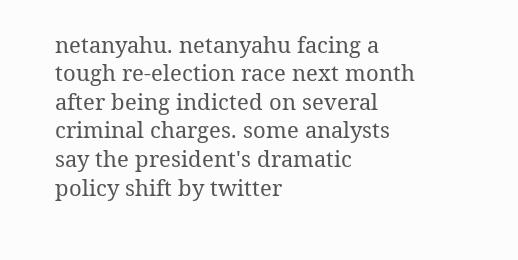netanyahu. netanyahu facing a tough re-election race next month after being indicted on several criminal charges. some analysts say the president's dramatic policy shift by twitter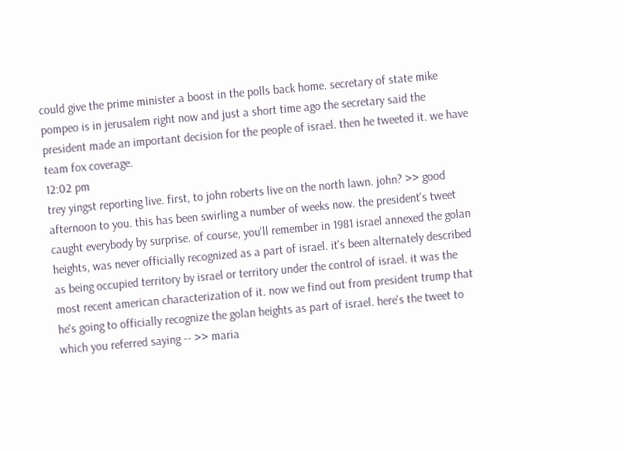could give the prime minister a boost in the polls back home. secretary of state mike pompeo is in jerusalem right now and just a short time ago the secretary said the president made an important decision for the people of israel. then he tweeted it. we have team fox coverage.
12:02 pm
trey yingst reporting live. first, to john roberts live on the north lawn. john? >> good afternoon to you. this has been swirling a number of weeks now. the president's tweet caught everybody by surprise. of course, you'll remember in 1981 israel annexed the golan heights, was never officially recognized as a part of israel. it's been alternately described as being occupied territory by israel or territory under the control of israel. it was the most recent american characterization of it. now we find out from president trump that he's going to officially recognize the golan heights as part of israel. here's the tweet to which you referred saying -- >> maria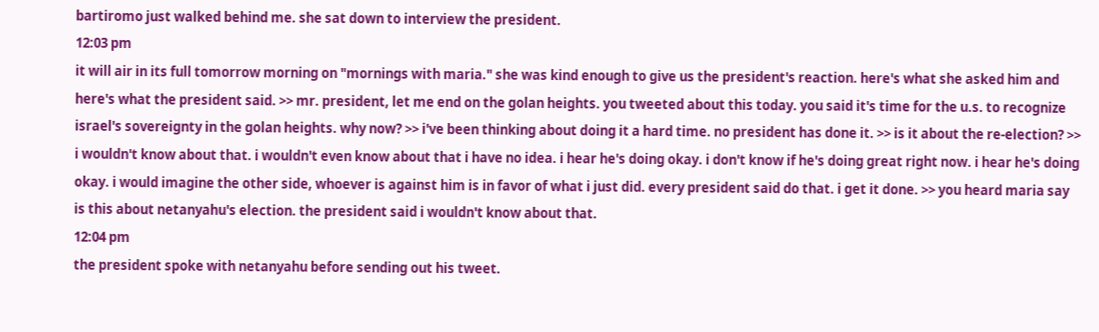bartiromo just walked behind me. she sat down to interview the president.
12:03 pm
it will air in its full tomorrow morning on "mornings with maria." she was kind enough to give us the president's reaction. here's what she asked him and here's what the president said. >> mr. president, let me end on the golan heights. you tweeted about this today. you said it's time for the u.s. to recognize israel's sovereignty in the golan heights. why now? >> i've been thinking about doing it a hard time. no president has done it. >> is it about the re-election? >> i wouldn't know about that. i wouldn't even know about that i have no idea. i hear he's doing okay. i don't know if he's doing great right now. i hear he's doing okay. i would imagine the other side, whoever is against him is in favor of what i just did. every president said do that. i get it done. >> you heard maria say is this about netanyahu's election. the president said i wouldn't know about that.
12:04 pm
the president spoke with netanyahu before sending out his tweet.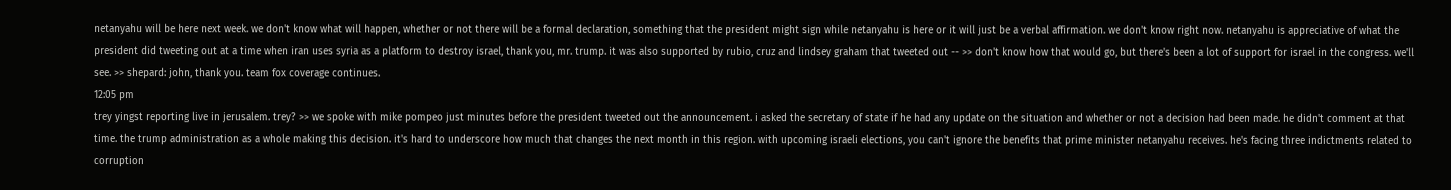netanyahu will be here next week. we don't know what will happen, whether or not there will be a formal declaration, something that the president might sign while netanyahu is here or it will just be a verbal affirmation. we don't know right now. netanyahu is appreciative of what the president did tweeting out at a time when iran uses syria as a platform to destroy israel, thank you, mr. trump. it was also supported by rubio, cruz and lindsey graham that tweeted out -- >> don't know how that would go, but there's been a lot of support for israel in the congress. we'll see. >> shepard: john, thank you. team fox coverage continues.
12:05 pm
trey yingst reporting live in jerusalem. trey? >> we spoke with mike pompeo just minutes before the president tweeted out the announcement. i asked the secretary of state if he had any update on the situation and whether or not a decision had been made. he didn't comment at that time. the trump administration as a whole making this decision. it's hard to underscore how much that changes the next month in this region. with upcoming israeli elections, you can't ignore the benefits that prime minister netanyahu receives. he's facing three indictments related to corruption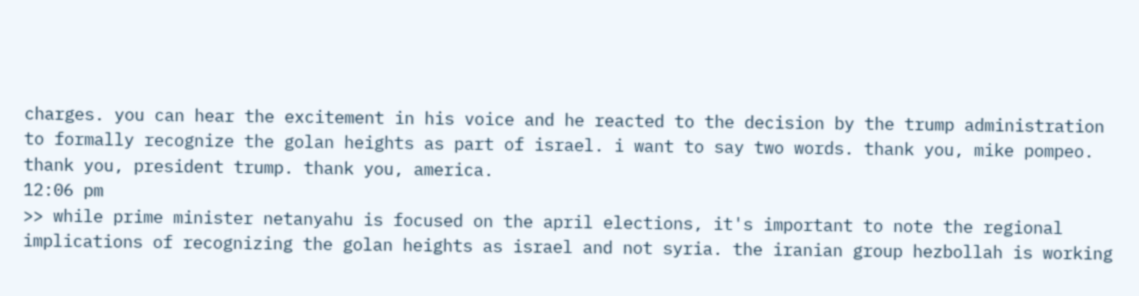charges. you can hear the excitement in his voice and he reacted to the decision by the trump administration to formally recognize the golan heights as part of israel. i want to say two words. thank you, mike pompeo. thank you, president trump. thank you, america.
12:06 pm
>> while prime minister netanyahu is focused on the april elections, it's important to note the regional implications of recognizing the golan heights as israel and not syria. the iranian group hezbollah is working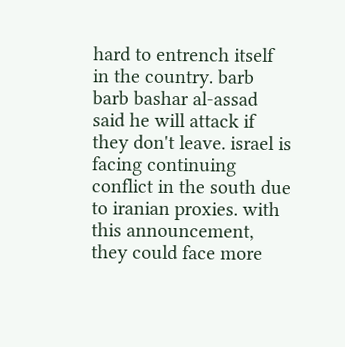hard to entrench itself in the country. barb barb bashar al-assad said he will attack if they don't leave. israel is facing continuing conflict in the south due to iranian proxies. with this announcement, they could face more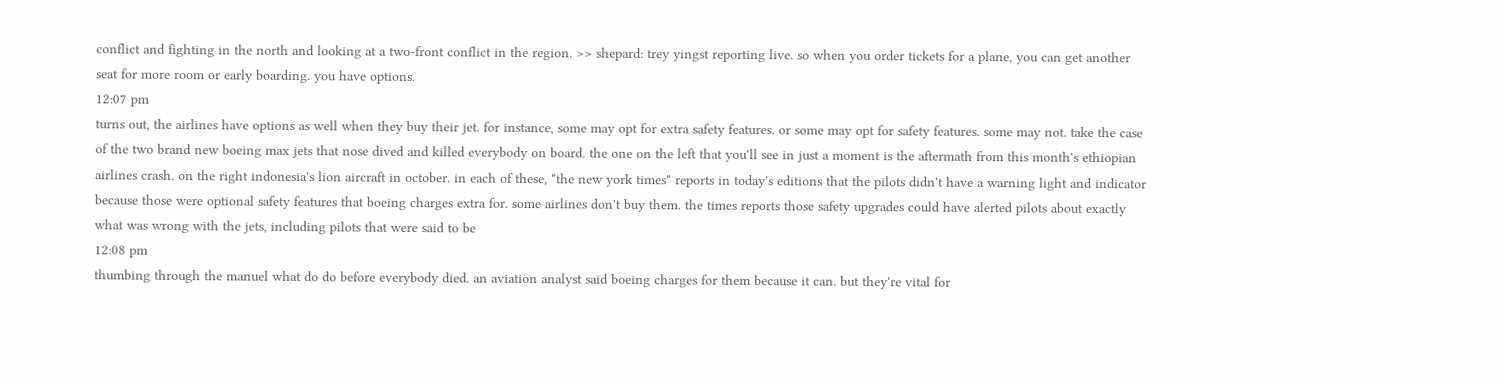conflict and fighting in the north and looking at a two-front conflict in the region. >> shepard: trey yingst reporting live. so when you order tickets for a plane, you can get another seat for more room or early boarding. you have options.
12:07 pm
turns out, the airlines have options as well when they buy their jet. for instance, some may opt for extra safety features. or some may opt for safety features. some may not. take the case of the two brand new boeing max jets that nose dived and killed everybody on board. the one on the left that you'll see in just a moment is the aftermath from this month's ethiopian airlines crash. on the right indonesia's lion aircraft in october. in each of these, "the new york times" reports in today's editions that the pilots didn't have a warning light and indicator because those were optional safety features that boeing charges extra for. some airlines don't buy them. the times reports those safety upgrades could have alerted pilots about exactly what was wrong with the jets, including pilots that were said to be
12:08 pm
thumbing through the manuel what do do before everybody died. an aviation analyst said boeing charges for them because it can. but they're vital for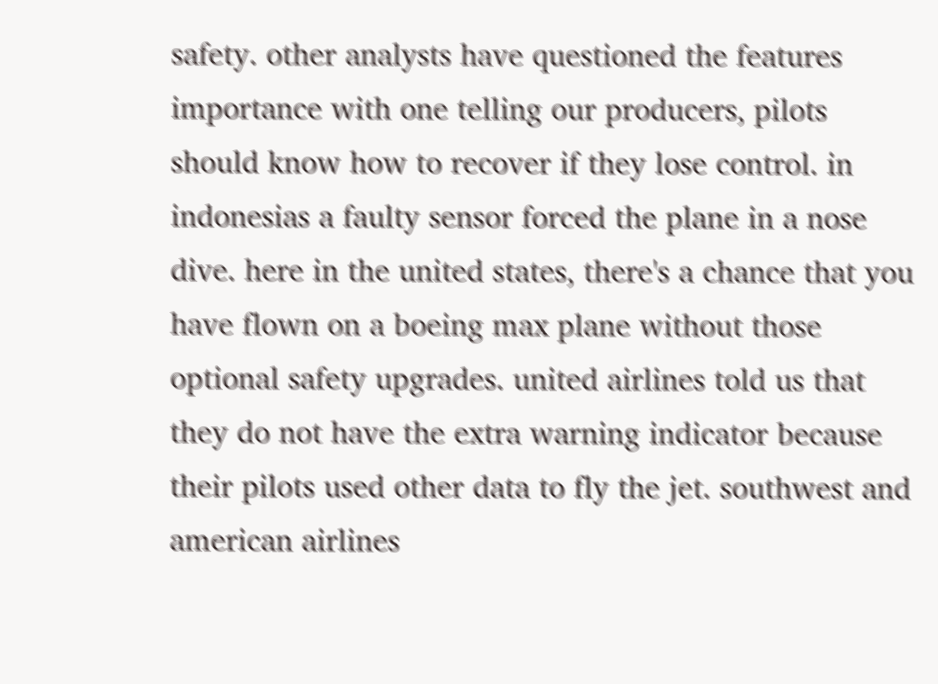safety. other analysts have questioned the features importance with one telling our producers, pilots should know how to recover if they lose control. in indonesias a faulty sensor forced the plane in a nose dive. here in the united states, there's a chance that you have flown on a boeing max plane without those optional safety upgrades. united airlines told us that they do not have the extra warning indicator because their pilots used other data to fly the jet. southwest and american airlines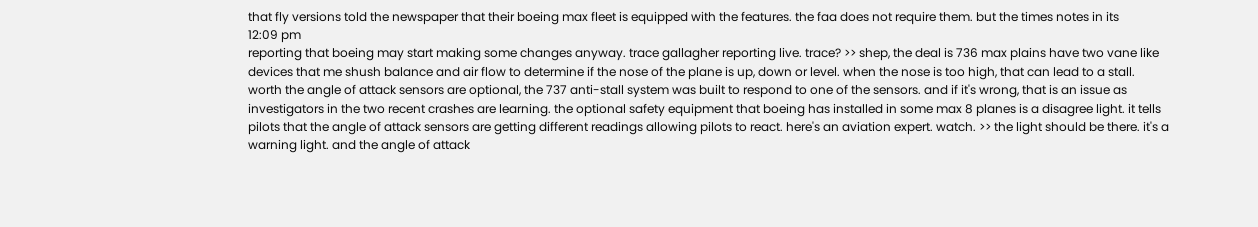that fly versions told the newspaper that their boeing max fleet is equipped with the features. the faa does not require them. but the times notes in its
12:09 pm
reporting that boeing may start making some changes anyway. trace gallagher reporting live. trace? >> shep, the deal is 736 max plains have two vane like devices that me shush balance and air flow to determine if the nose of the plane is up, down or level. when the nose is too high, that can lead to a stall. worth the angle of attack sensors are optional, the 737 anti-stall system was built to respond to one of the sensors. and if it's wrong, that is an issue as investigators in the two recent crashes are learning. the optional safety equipment that boeing has installed in some max 8 planes is a disagree light. it tells pilots that the angle of attack sensors are getting different readings allowing pilots to react. here's an aviation expert. watch. >> the light should be there. it's a warning light. and the angle of attack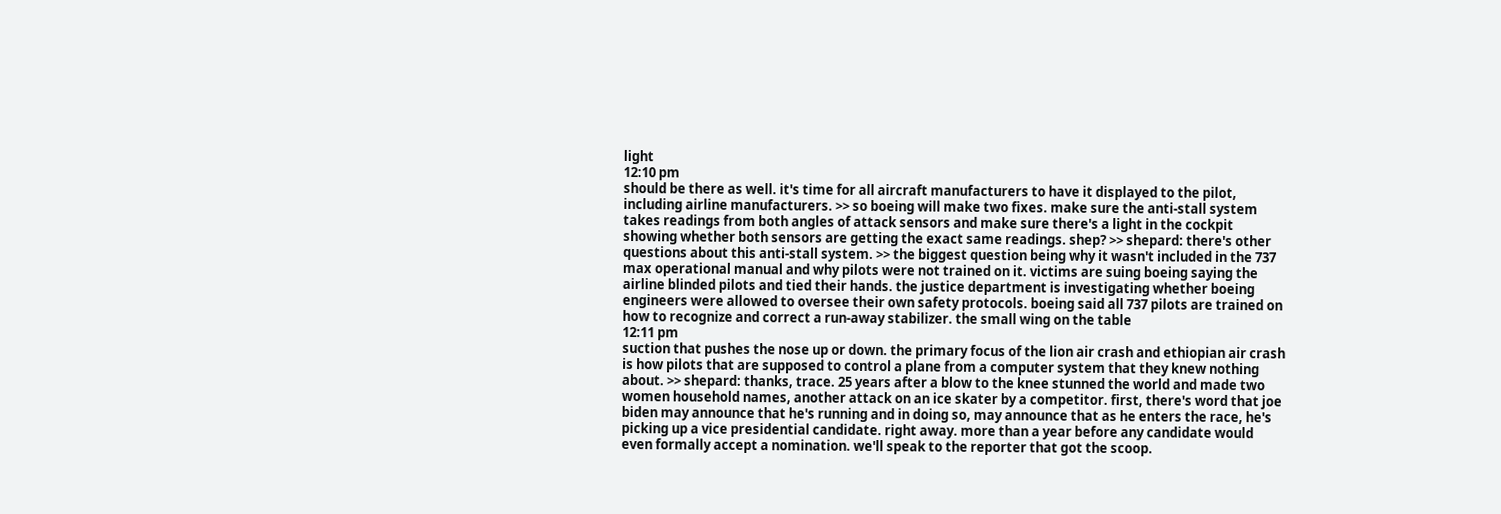light
12:10 pm
should be there as well. it's time for all aircraft manufacturers to have it displayed to the pilot, including airline manufacturers. >> so boeing will make two fixes. make sure the anti-stall system takes readings from both angles of attack sensors and make sure there's a light in the cockpit showing whether both sensors are getting the exact same readings. shep? >> shepard: there's other questions about this anti-stall system. >> the biggest question being why it wasn't included in the 737 max operational manual and why pilots were not trained on it. victims are suing boeing saying the airline blinded pilots and tied their hands. the justice department is investigating whether boeing engineers were allowed to oversee their own safety protocols. boeing said all 737 pilots are trained on how to recognize and correct a run-away stabilizer. the small wing on the table
12:11 pm
suction that pushes the nose up or down. the primary focus of the lion air crash and ethiopian air crash is how pilots that are supposed to control a plane from a computer system that they knew nothing about. >> shepard: thanks, trace. 25 years after a blow to the knee stunned the world and made two women household names, another attack on an ice skater by a competitor. first, there's word that joe biden may announce that he's running and in doing so, may announce that as he enters the race, he's picking up a vice presidential candidate. right away. more than a year before any candidate would even formally accept a nomination. we'll speak to the reporter that got the scoop.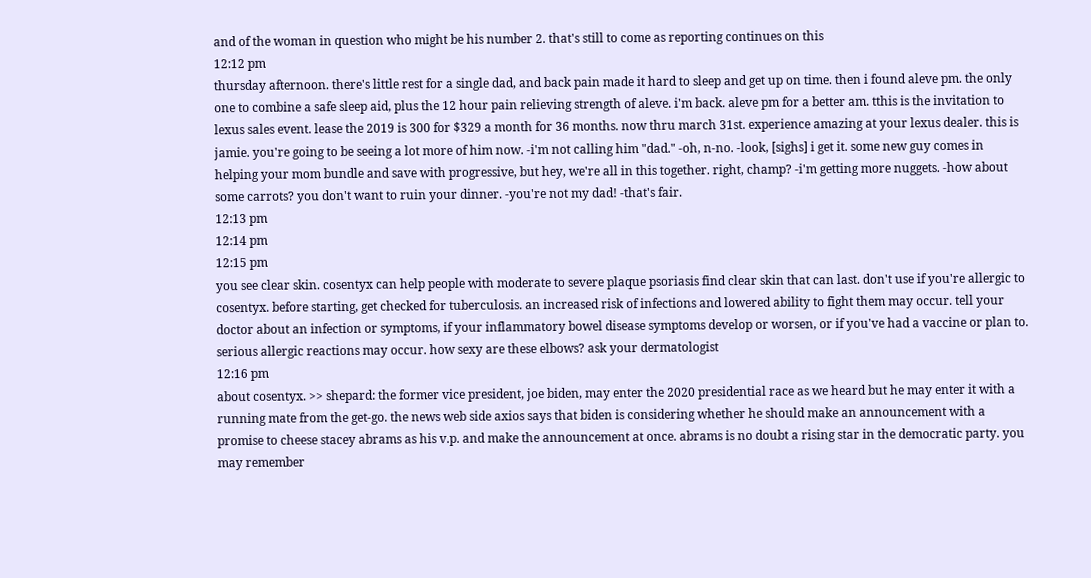and of the woman in question who might be his number 2. that's still to come as reporting continues on this
12:12 pm
thursday afternoon. there's little rest for a single dad, and back pain made it hard to sleep and get up on time. then i found aleve pm. the only one to combine a safe sleep aid, plus the 12 hour pain relieving strength of aleve. i'm back. aleve pm for a better am. tthis is the invitation to lexus sales event. lease the 2019 is 300 for $329 a month for 36 months. now thru march 31st. experience amazing at your lexus dealer. this is jamie. you're going to be seeing a lot more of him now. -i'm not calling him "dad." -oh, n-no. -look, [sighs] i get it. some new guy comes in helping your mom bundle and save with progressive, but hey, we're all in this together. right, champ? -i'm getting more nuggets. -how about some carrots? you don't want to ruin your dinner. -you're not my dad! -that's fair.
12:13 pm
12:14 pm
12:15 pm
you see clear skin. cosentyx can help people with moderate to severe plaque psoriasis find clear skin that can last. don't use if you're allergic to cosentyx. before starting, get checked for tuberculosis. an increased risk of infections and lowered ability to fight them may occur. tell your doctor about an infection or symptoms, if your inflammatory bowel disease symptoms develop or worsen, or if you've had a vaccine or plan to. serious allergic reactions may occur. how sexy are these elbows? ask your dermatologist
12:16 pm
about cosentyx. >> shepard: the former vice president, joe biden, may enter the 2020 presidential race as we heard but he may enter it with a running mate from the get-go. the news web side axios says that biden is considering whether he should make an announcement with a promise to cheese stacey abrams as his v.p. and make the announcement at once. abrams is no doubt a rising star in the democratic party. you may remember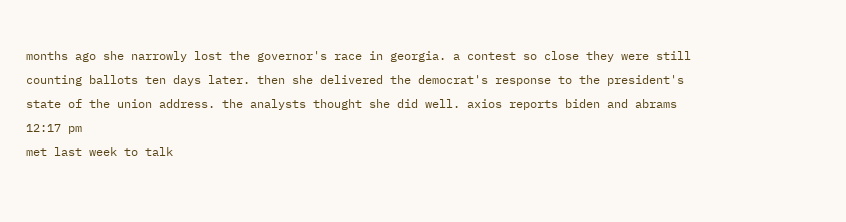months ago she narrowly lost the governor's race in georgia. a contest so close they were still counting ballots ten days later. then she delivered the democrat's response to the president's state of the union address. the analysts thought she did well. axios reports biden and abrams
12:17 pm
met last week to talk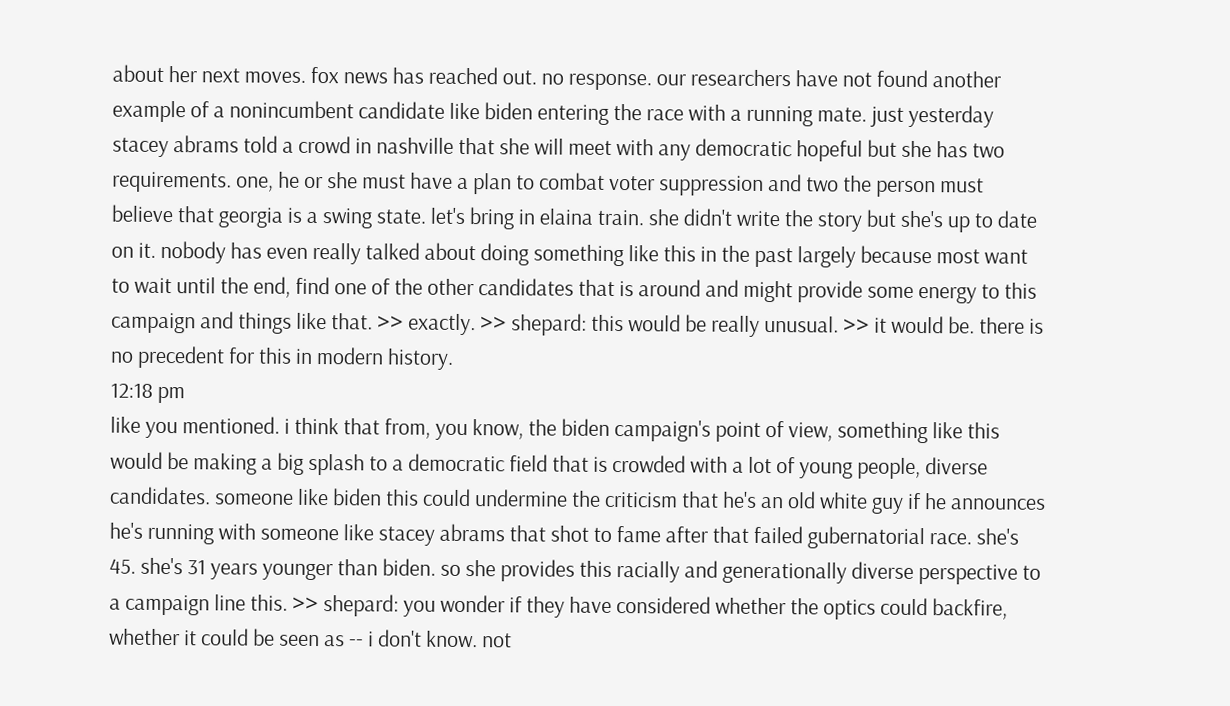about her next moves. fox news has reached out. no response. our researchers have not found another example of a nonincumbent candidate like biden entering the race with a running mate. just yesterday stacey abrams told a crowd in nashville that she will meet with any democratic hopeful but she has two requirements. one, he or she must have a plan to combat voter suppression and two the person must believe that georgia is a swing state. let's bring in elaina train. she didn't write the story but she's up to date on it. nobody has even really talked about doing something like this in the past largely because most want to wait until the end, find one of the other candidates that is around and might provide some energy to this campaign and things like that. >> exactly. >> shepard: this would be really unusual. >> it would be. there is no precedent for this in modern history.
12:18 pm
like you mentioned. i think that from, you know, the biden campaign's point of view, something like this would be making a big splash to a democratic field that is crowded with a lot of young people, diverse candidates. someone like biden this could undermine the criticism that he's an old white guy if he announces he's running with someone like stacey abrams that shot to fame after that failed gubernatorial race. she's 45. she's 31 years younger than biden. so she provides this racially and generationally diverse perspective to a campaign line this. >> shepard: you wonder if they have considered whether the optics could backfire, whether it could be seen as -- i don't know. not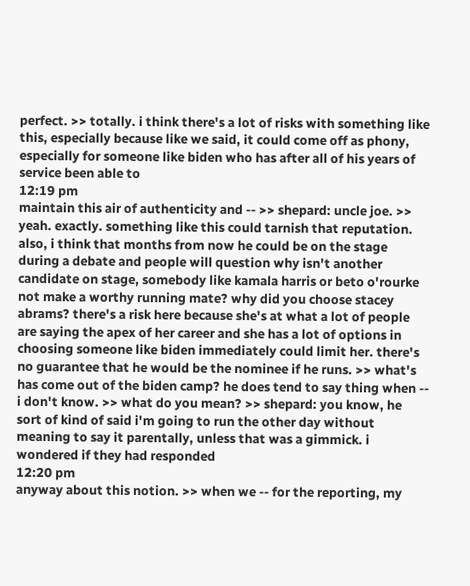perfect. >> totally. i think there's a lot of risks with something like this, especially because like we said, it could come off as phony, especially for someone like biden who has after all of his years of service been able to
12:19 pm
maintain this air of authenticity and -- >> shepard: uncle joe. >> yeah. exactly. something like this could tarnish that reputation. also, i think that months from now he could be on the stage during a debate and people will question why isn't another candidate on stage, somebody like kamala harris or beto o'rourke not make a worthy running mate? why did you choose stacey abrams? there's a risk here because she's at what a lot of people are saying the apex of her career and she has a lot of options in choosing someone like biden immediately could limit her. there's no guarantee that he would be the nominee if he runs. >> what's has come out of the biden camp? he does tend to say thing when -- i don't know. >> what do you mean? >> shepard: you know, he sort of kind of said i'm going to run the other day without meaning to say it parentally, unless that was a gimmick. i wondered if they had responded
12:20 pm
anyway about this notion. >> when we -- for the reporting, my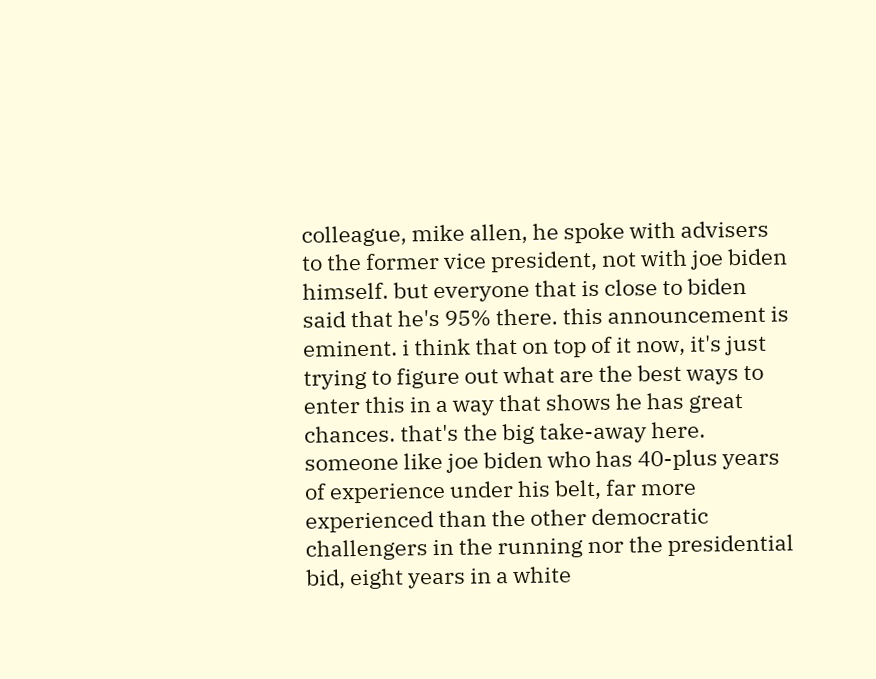colleague, mike allen, he spoke with advisers to the former vice president, not with joe biden himself. but everyone that is close to biden said that he's 95% there. this announcement is eminent. i think that on top of it now, it's just trying to figure out what are the best ways to enter this in a way that shows he has great chances. that's the big take-away here. someone like joe biden who has 40-plus years of experience under his belt, far more experienced than the other democratic challengers in the running nor the presidential bid, eight years in a white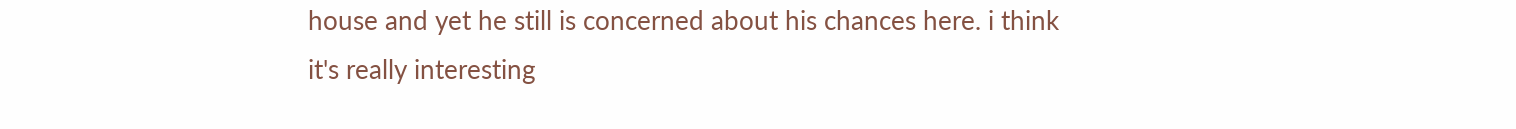house and yet he still is concerned about his chances here. i think it's really interesting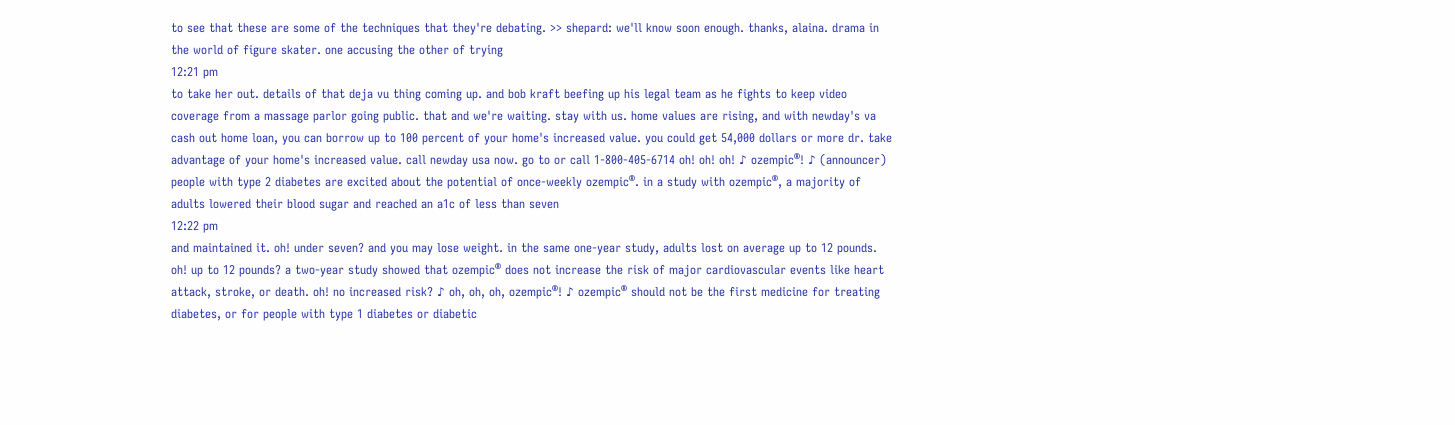to see that these are some of the techniques that they're debating. >> shepard: we'll know soon enough. thanks, alaina. drama in the world of figure skater. one accusing the other of trying
12:21 pm
to take her out. details of that deja vu thing coming up. and bob kraft beefing up his legal team as he fights to keep video coverage from a massage parlor going public. that and we're waiting. stay with us. home values are rising, and with newday's va cash out home loan, you can borrow up to 100 percent of your home's increased value. you could get 54,000 dollars or more dr. take advantage of your home's increased value. call newday usa now. go to or call 1-800-405-6714 oh! oh! oh! ♪ ozempic®! ♪ (announcer) people with type 2 diabetes are excited about the potential of once-weekly ozempic®. in a study with ozempic®, a majority of adults lowered their blood sugar and reached an a1c of less than seven
12:22 pm
and maintained it. oh! under seven? and you may lose weight. in the same one-year study, adults lost on average up to 12 pounds. oh! up to 12 pounds? a two-year study showed that ozempic® does not increase the risk of major cardiovascular events like heart attack, stroke, or death. oh! no increased risk? ♪ oh, oh, oh, ozempic®! ♪ ozempic® should not be the first medicine for treating diabetes, or for people with type 1 diabetes or diabetic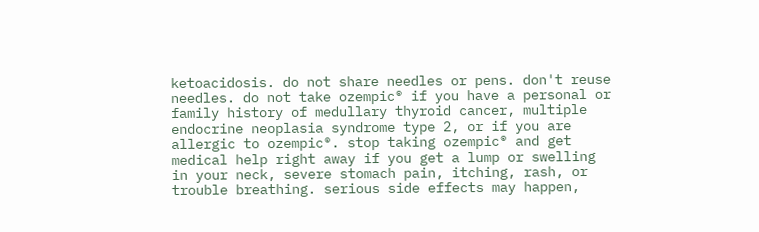ketoacidosis. do not share needles or pens. don't reuse needles. do not take ozempic® if you have a personal or family history of medullary thyroid cancer, multiple endocrine neoplasia syndrome type 2, or if you are allergic to ozempic®. stop taking ozempic® and get medical help right away if you get a lump or swelling in your neck, severe stomach pain, itching, rash, or trouble breathing. serious side effects may happen,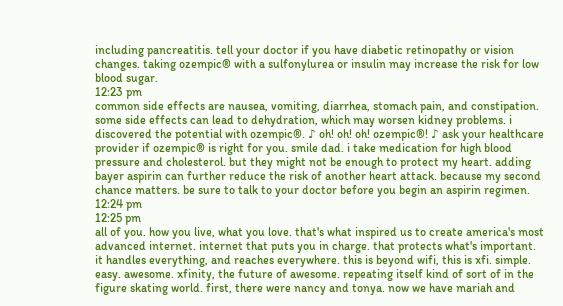including pancreatitis. tell your doctor if you have diabetic retinopathy or vision changes. taking ozempic® with a sulfonylurea or insulin may increase the risk for low blood sugar.
12:23 pm
common side effects are nausea, vomiting, diarrhea, stomach pain, and constipation. some side effects can lead to dehydration, which may worsen kidney problems. i discovered the potential with ozempic®. ♪ oh! oh! oh! ozempic®! ♪ ask your healthcare provider if ozempic® is right for you. smile dad. i take medication for high blood pressure and cholesterol. but they might not be enough to protect my heart. adding bayer aspirin can further reduce the risk of another heart attack. because my second chance matters. be sure to talk to your doctor before you begin an aspirin regimen.
12:24 pm
12:25 pm
all of you. how you live, what you love. that's what inspired us to create america's most advanced internet. internet that puts you in charge. that protects what's important. it handles everything, and reaches everywhere. this is beyond wifi, this is xfi. simple. easy. awesome. xfinity, the future of awesome. repeating itself kind of sort of in the figure skating world. first, there were nancy and tonya. now we have mariah and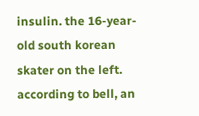insulin. the 16-year-old south korean skater on the left. according to bell, an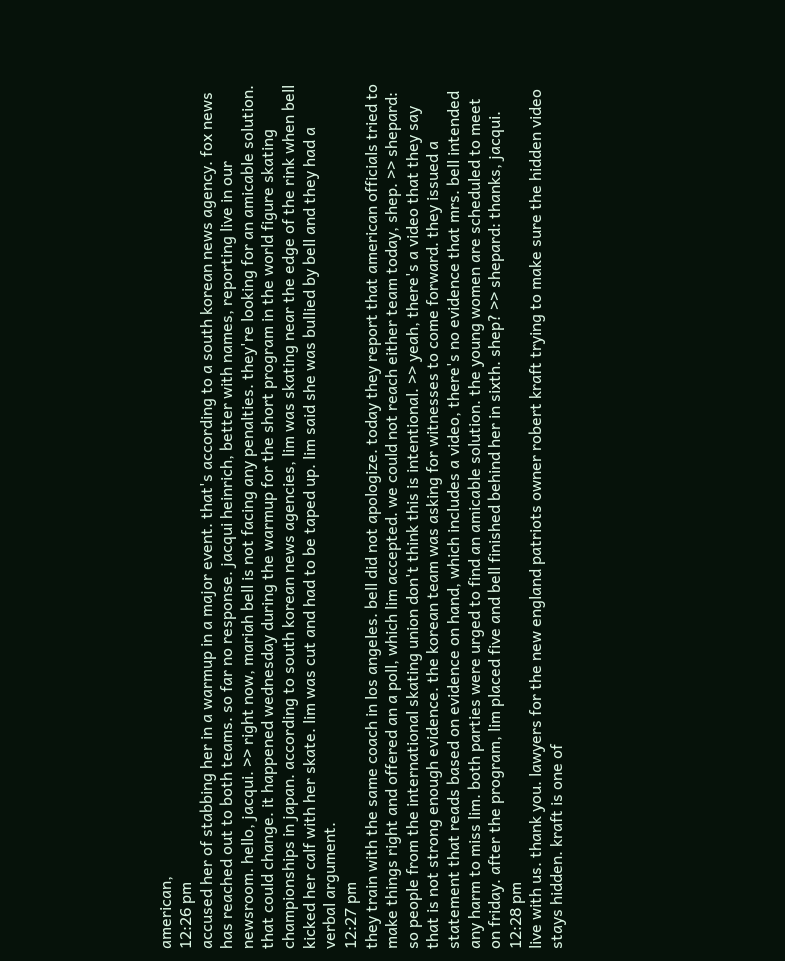american,
12:26 pm
accused her of stabbing her in a warmup in a major event. that's according to a south korean news agency. fox news has reached out to both teams. so far no response. jacqui heinrich, better with names, reporting live in our newsroom. hello, jacqui. >> right now, mariah bell is not facing any penalties. they're looking for an amicable solution. that could change. it happened wednesday during the warmup for the short program in the world figure skating championships in japan. according to south korean news agencies, lim was skating near the edge of the rink when bell kicked her calf with her skate. lim was cut and had to be taped up. lim said she was bullied by bell and they had a verbal argument.
12:27 pm
they train with the same coach in los angeles. bell did not apologize. today they report that american officials tried to make things right and offered an a poll, which lim accepted. we could not reach either team today, shep. >> shepard: so people from the international skating union don't think this is intentional. >> yeah, there's a video that they say that is not strong enough evidence. the korean team was asking for witnesses to come forward. they issued a statement that reads based on evidence on hand, which includes a video, there's no evidence that mrs. bell intended any harm to miss lim. both parties were urged to find an amicable solution. the young women are scheduled to meet on friday. after the program, lim placed five and bell finished behind her in sixth. shep? >> shepard: thanks, jacqui.
12:28 pm
live with us. thank you. lawyers for the new england patriots owner robert kraft trying to make sure the hidden video stays hidden. kraft is one of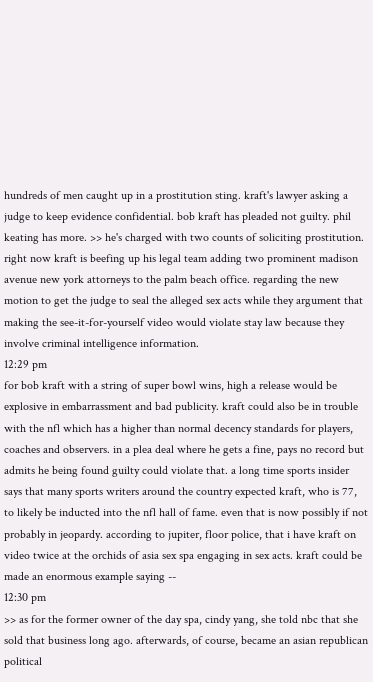hundreds of men caught up in a prostitution sting. kraft's lawyer asking a judge to keep evidence confidential. bob kraft has pleaded not guilty. phil keating has more. >> he's charged with two counts of soliciting prostitution. right now kraft is beefing up his legal team adding two prominent madison avenue new york attorneys to the palm beach office. regarding the new motion to get the judge to seal the alleged sex acts while they argument that making the see-it-for-yourself video would violate stay law because they involve criminal intelligence information.
12:29 pm
for bob kraft with a string of super bowl wins, high a release would be explosive in embarrassment and bad publicity. kraft could also be in trouble with the nfl which has a higher than normal decency standards for players, coaches and observers. in a plea deal where he gets a fine, pays no record but admits he being found guilty could violate that. a long time sports insider says that many sports writers around the country expected kraft, who is 77, to likely be inducted into the nfl hall of fame. even that is now possibly if not probably in jeopardy. according to jupiter, floor police, that i have kraft on video twice at the orchids of asia sex spa engaging in sex acts. kraft could be made an enormous example saying --
12:30 pm
>> as for the former owner of the day spa, cindy yang, she told nbc that she sold that business long ago. afterwards, of course, became an asian republican political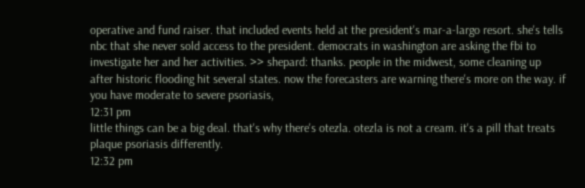operative and fund raiser. that included events held at the president's mar-a-largo resort. she's tells nbc that she never sold access to the president. democrats in washington are asking the fbi to investigate her and her activities. >> shepard: thanks. people in the midwest, some cleaning up after historic flooding hit several states. now the forecasters are warning there's more on the way. if you have moderate to severe psoriasis,
12:31 pm
little things can be a big deal. that's why there's otezla. otezla is not a cream. it's a pill that treats plaque psoriasis differently.
12:32 pm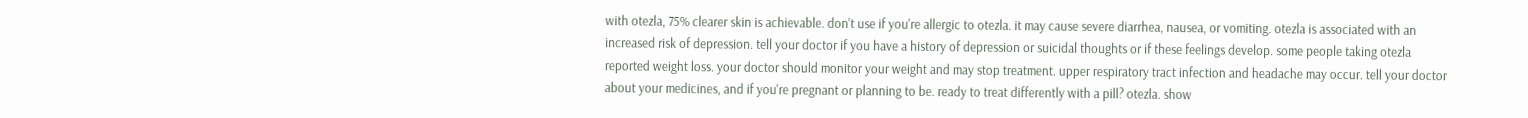with otezla, 75% clearer skin is achievable. don't use if you're allergic to otezla. it may cause severe diarrhea, nausea, or vomiting. otezla is associated with an increased risk of depression. tell your doctor if you have a history of depression or suicidal thoughts or if these feelings develop. some people taking otezla reported weight loss. your doctor should monitor your weight and may stop treatment. upper respiratory tract infection and headache may occur. tell your doctor about your medicines, and if you're pregnant or planning to be. ready to treat differently with a pill? otezla. show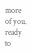more of you. ready to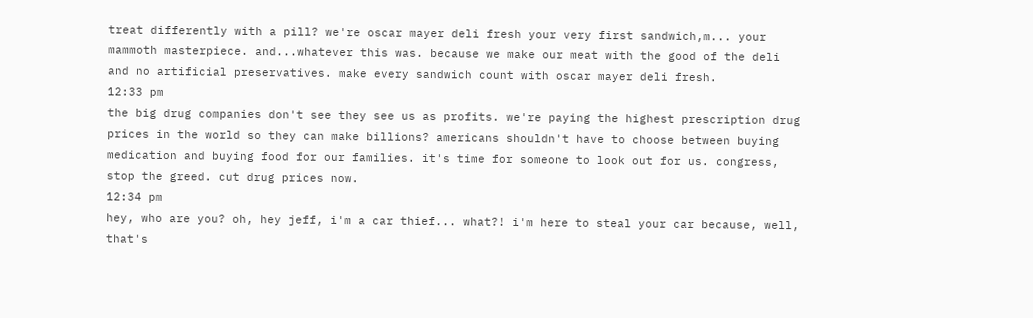treat differently with a pill? we're oscar mayer deli fresh your very first sandwich,m... your mammoth masterpiece. and...whatever this was. because we make our meat with the good of the deli and no artificial preservatives. make every sandwich count with oscar mayer deli fresh.
12:33 pm
the big drug companies don't see they see us as profits. we're paying the highest prescription drug prices in the world so they can make billions? americans shouldn't have to choose between buying medication and buying food for our families. it's time for someone to look out for us. congress, stop the greed. cut drug prices now.
12:34 pm
hey, who are you? oh, hey jeff, i'm a car thief... what?! i'm here to steal your car because, well, that's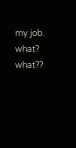my job. what? what??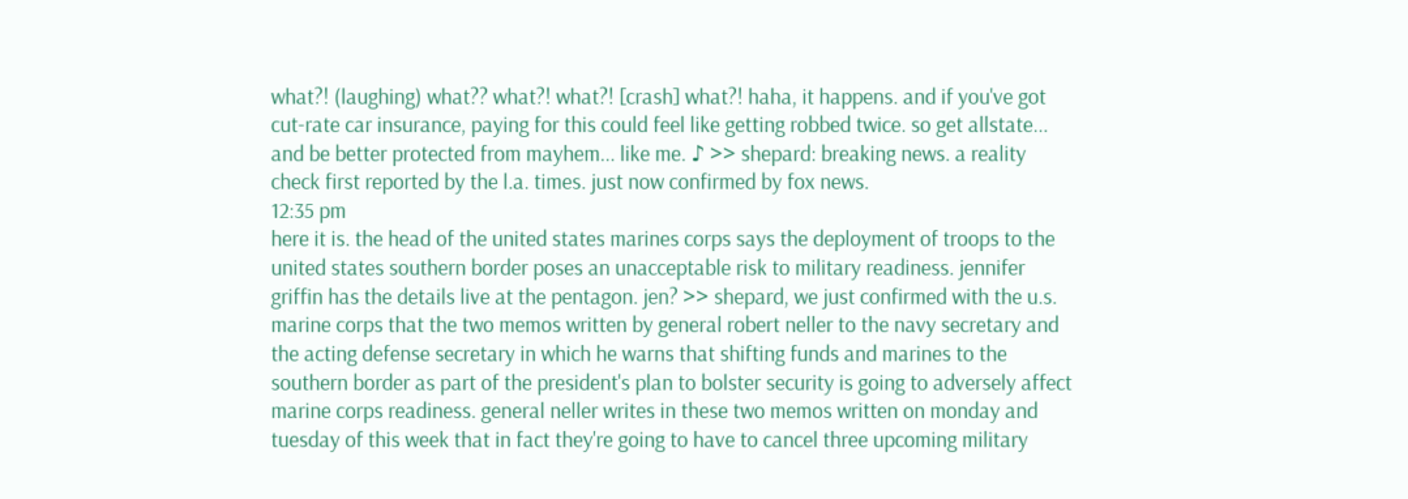what?! (laughing) what?? what?! what?! [crash] what?! haha, it happens. and if you've got cut-rate car insurance, paying for this could feel like getting robbed twice. so get allstate... and be better protected from mayhem... like me. ♪ >> shepard: breaking news. a reality check first reported by the l.a. times. just now confirmed by fox news.
12:35 pm
here it is. the head of the united states marines corps says the deployment of troops to the united states southern border poses an unacceptable risk to military readiness. jennifer griffin has the details live at the pentagon. jen? >> shepard, we just confirmed with the u.s. marine corps that the two memos written by general robert neller to the navy secretary and the acting defense secretary in which he warns that shifting funds and marines to the southern border as part of the president's plan to bolster security is going to adversely affect marine corps readiness. general neller writes in these two memos written on monday and tuesday of this week that in fact they're going to have to cancel three upcoming military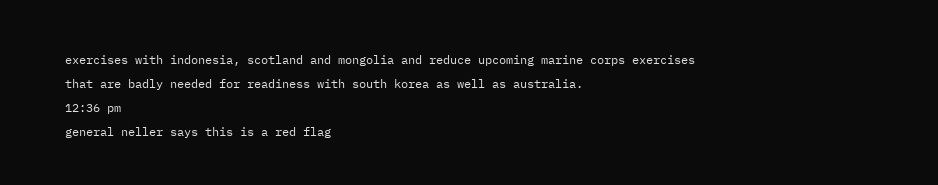exercises with indonesia, scotland and mongolia and reduce upcoming marine corps exercises that are badly needed for readiness with south korea as well as australia.
12:36 pm
general neller says this is a red flag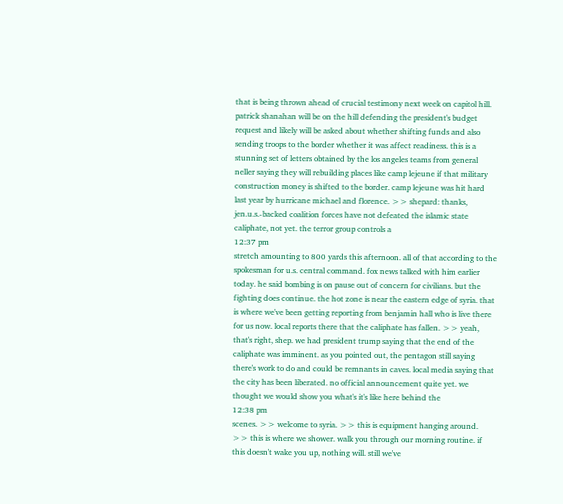that is being thrown ahead of crucial testimony next week on capitol hill. patrick shanahan will be on the hill defending the president's budget request and likely will be asked about whether shifting funds and also sending troops to the border whether it was affect readiness. this is a stunning set of letters obtained by the los angeles teams from general neller saying they will rebuilding places like camp lejeune if that military construction money is shifted to the border. camp lejeune was hit hard last year by hurricane michael and florence. >> shepard: thanks, jen.u.s.-backed coalition forces have not defeated the islamic state caliphate, not yet. the terror group controls a
12:37 pm
stretch amounting to 800 yards this afternoon. all of that according to the spokesman for u.s. central command. fox news talked with him earlier today. he said bombing is on pause out of concern for civilians. but the fighting does continue. the hot zone is near the eastern edge of syria. that is where we've been getting reporting from benjamin hall who is live there for us now. local reports there that the caliphate has fallen. >> yeah, that's right, shep. we had president trump saying that the end of the caliphate was imminent. as you pointed out, the pentagon still saying there's work to do and could be remnants in caves. local media saying that the city has been liberated. no official announcement quite yet. we thought we would show you what's it's like here behind the
12:38 pm
scenes. >> welcome to syria. >> this is equipment hanging around. >> this is where we shower. walk you through our morning routine. if this doesn't wake you up, nothing will. still we've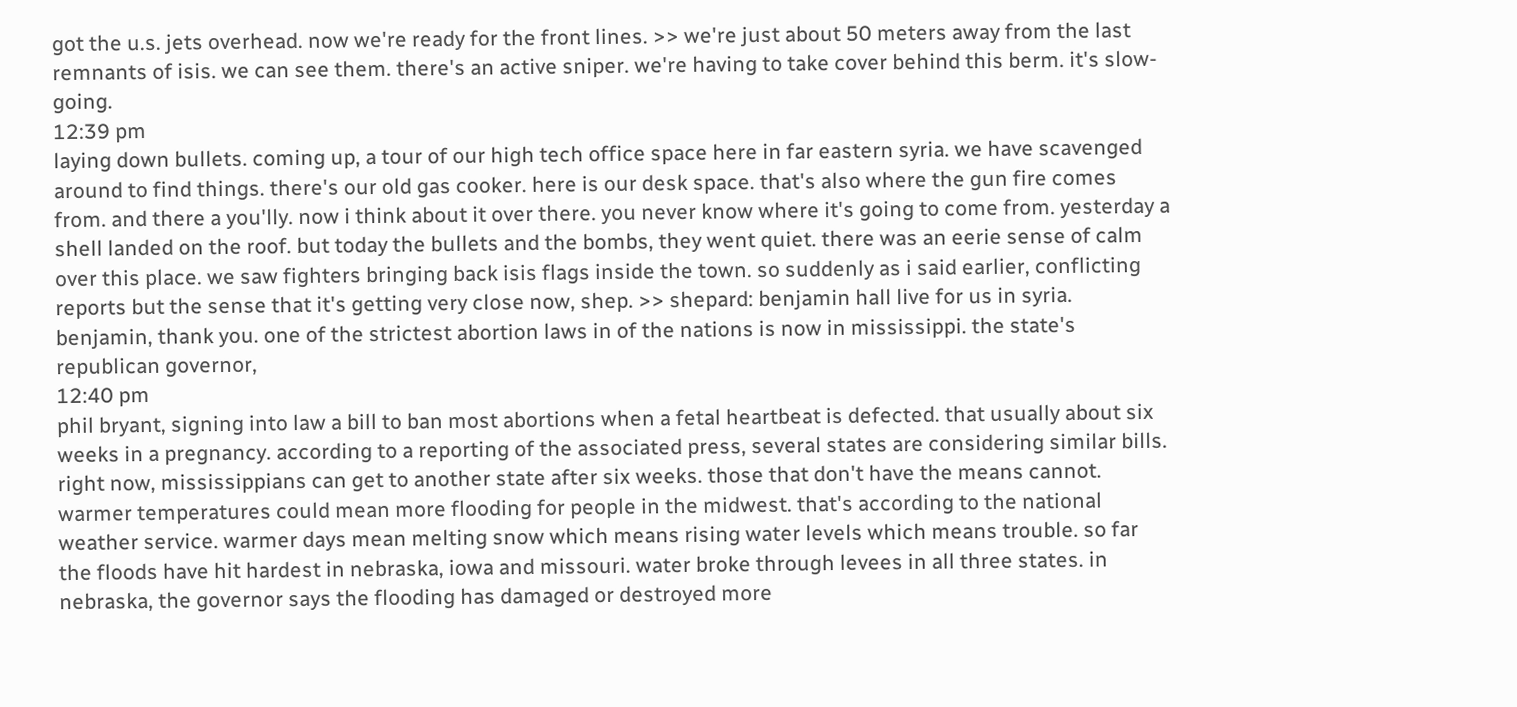got the u.s. jets overhead. now we're ready for the front lines. >> we're just about 50 meters away from the last remnants of isis. we can see them. there's an active sniper. we're having to take cover behind this berm. it's slow-going.
12:39 pm
laying down bullets. coming up, a tour of our high tech office space here in far eastern syria. we have scavenged around to find things. there's our old gas cooker. here is our desk space. that's also where the gun fire comes from. and there a you'lly. now i think about it over there. you never know where it's going to come from. yesterday a shell landed on the roof. but today the bullets and the bombs, they went quiet. there was an eerie sense of calm over this place. we saw fighters bringing back isis flags inside the town. so suddenly as i said earlier, conflicting reports but the sense that it's getting very close now, shep. >> shepard: benjamin hall live for us in syria. benjamin, thank you. one of the strictest abortion laws in of the nations is now in mississippi. the state's republican governor,
12:40 pm
phil bryant, signing into law a bill to ban most abortions when a fetal heartbeat is defected. that usually about six weeks in a pregnancy. according to a reporting of the associated press, several states are considering similar bills. right now, mississippians can get to another state after six weeks. those that don't have the means cannot. warmer temperatures could mean more flooding for people in the midwest. that's according to the national weather service. warmer days mean melting snow which means rising water levels which means trouble. so far the floods have hit hardest in nebraska, iowa and missouri. water broke through levees in all three states. in nebraska, the governor says the flooding has damaged or destroyed more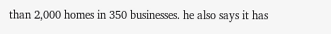than 2,000 homes in 350 businesses. he also says it has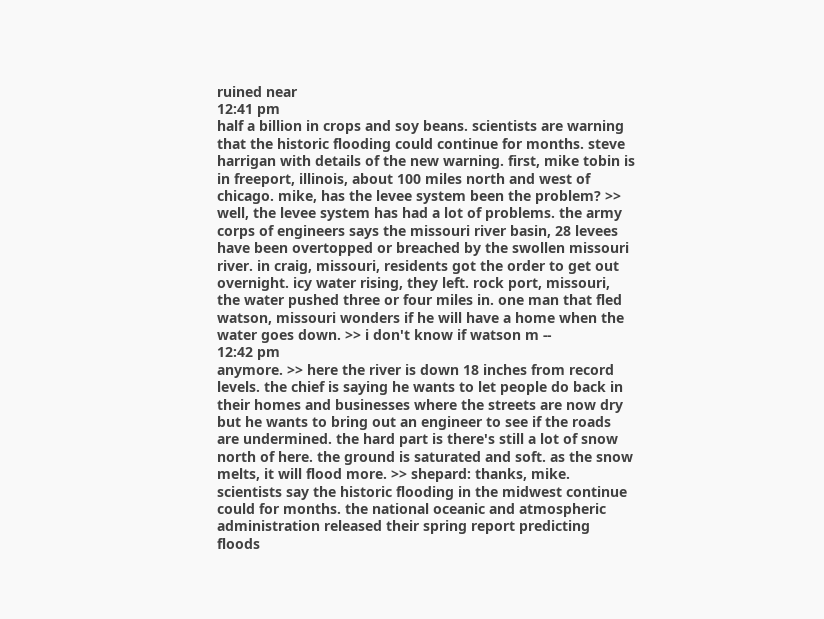ruined near
12:41 pm
half a billion in crops and soy beans. scientists are warning that the historic flooding could continue for months. steve harrigan with details of the new warning. first, mike tobin is in freeport, illinois, about 100 miles north and west of chicago. mike, has the levee system been the problem? >> well, the levee system has had a lot of problems. the army corps of engineers says the missouri river basin, 28 levees have been overtopped or breached by the swollen missouri river. in craig, missouri, residents got the order to get out overnight. icy water rising, they left. rock port, missouri, the water pushed three or four miles in. one man that fled watson, missouri wonders if he will have a home when the water goes down. >> i don't know if watson m --
12:42 pm
anymore. >> here the river is down 18 inches from record levels. the chief is saying he wants to let people do back in their homes and businesses where the streets are now dry but he wants to bring out an engineer to see if the roads are undermined. the hard part is there's still a lot of snow north of here. the ground is saturated and soft. as the snow melts, it will flood more. >> shepard: thanks, mike. scientists say the historic flooding in the midwest continue could for months. the national oceanic and atmospheric administration released their spring report predicting floods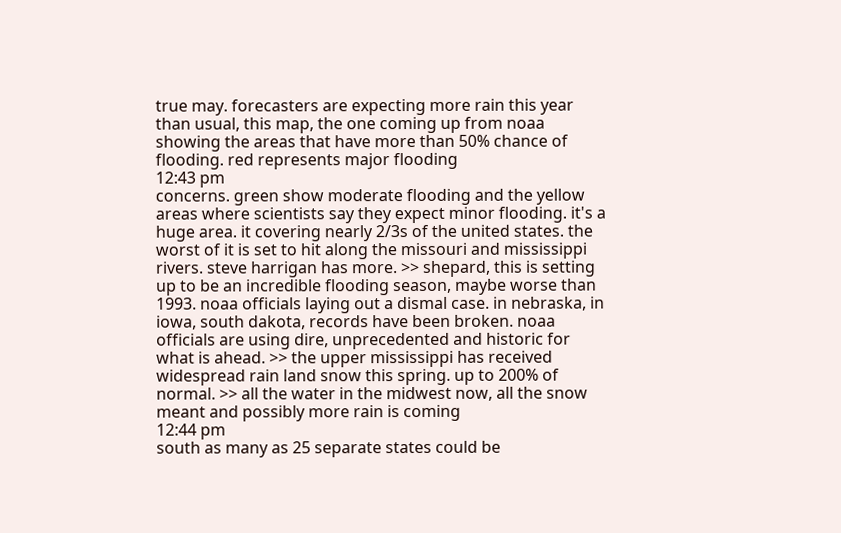true may. forecasters are expecting more rain this year than usual, this map, the one coming up from noaa showing the areas that have more than 50% chance of flooding. red represents major flooding
12:43 pm
concerns. green show moderate flooding and the yellow areas where scientists say they expect minor flooding. it's a huge area. it covering nearly 2/3s of the united states. the worst of it is set to hit along the missouri and mississippi rivers. steve harrigan has more. >> shepard, this is setting up to be an incredible flooding season, maybe worse than 1993. noaa officials laying out a dismal case. in nebraska, in iowa, south dakota, records have been broken. noaa officials are using dire, unprecedented and historic for what is ahead. >> the upper mississippi has received widespread rain land snow this spring. up to 200% of normal. >> all the water in the midwest now, all the snow meant and possibly more rain is coming
12:44 pm
south as many as 25 separate states could be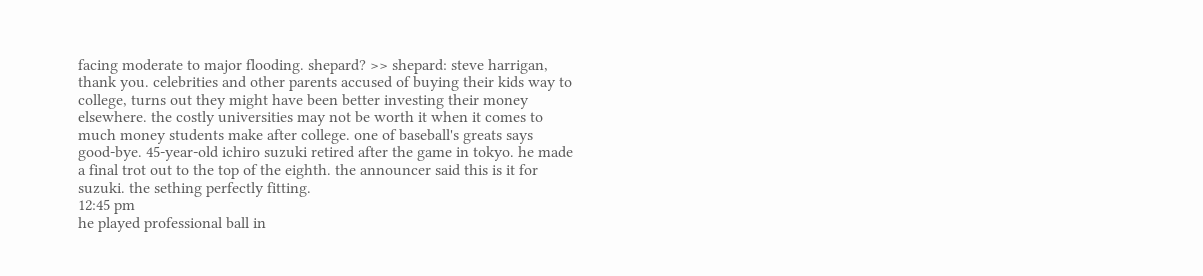facing moderate to major flooding. shepard? >> shepard: steve harrigan, thank you. celebrities and other parents accused of buying their kids way to college, turns out they might have been better investing their money elsewhere. the costly universities may not be worth it when it comes to much money students make after college. one of baseball's greats says good-bye. 45-year-old ichiro suzuki retired after the game in tokyo. he made a final trot out to the top of the eighth. the announcer said this is it for suzuki. the sething perfectly fitting.
12:45 pm
he played professional ball in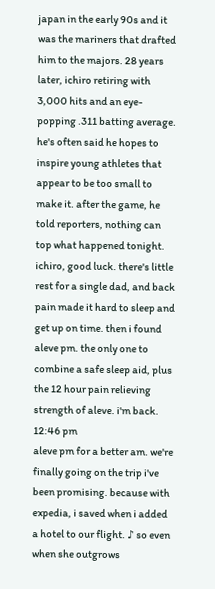japan in the early 90s and it was the mariners that drafted him to the majors. 28 years later, ichiro retiring with 3,000 hits and an eye-popping .311 batting average. he's often said he hopes to inspire young athletes that appear to be too small to make it. after the game, he told reporters, nothing can top what happened tonight. ichiro, good luck. there's little rest for a single dad, and back pain made it hard to sleep and get up on time. then i found aleve pm. the only one to combine a safe sleep aid, plus the 12 hour pain relieving strength of aleve. i'm back.
12:46 pm
aleve pm for a better am. we're finally going on the trip i've been promising. because with expedia, i saved when i added a hotel to our flight. ♪ so even when she outgrows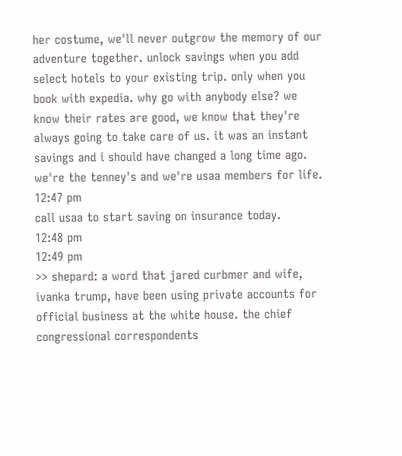her costume, we'll never outgrow the memory of our adventure together. unlock savings when you add select hotels to your existing trip. only when you book with expedia. why go with anybody else? we know their rates are good, we know that they're always going to take care of us. it was an instant savings and i should have changed a long time ago. we're the tenney's and we're usaa members for life.
12:47 pm
call usaa to start saving on insurance today.
12:48 pm
12:49 pm
>> shepard: a word that jared curbmer and wife, ivanka trump, have been using private accounts for official business at the white house. the chief congressional correspondents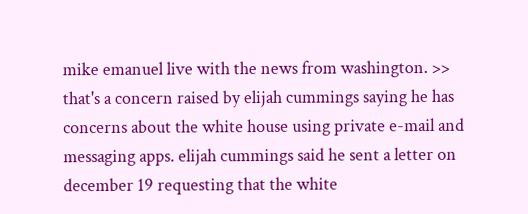mike emanuel live with the news from washington. >> that's a concern raised by elijah cummings saying he has concerns about the white house using private e-mail and messaging apps. elijah cummings said he sent a letter on december 19 requesting that the white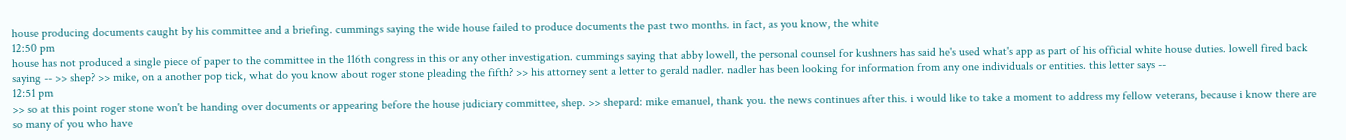house producing documents caught by his committee and a briefing. cummings saying the wide house failed to produce documents the past two months. in fact, as you know, the white
12:50 pm
house has not produced a single piece of paper to the committee in the 116th congress in this or any other investigation. cummings saying that abby lowell, the personal counsel for kushners has said he's used what's app as part of his official white house duties. lowell fired back saying -- >> shep? >> mike, on a another pop tick, what do you know about roger stone pleading the fifth? >> his attorney sent a letter to gerald nadler. nadler has been looking for information from any one individuals or entities. this letter says --
12:51 pm
>> so at this point roger stone won't be handing over documents or appearing before the house judiciary committee, shep. >> shepard: mike emanuel, thank you. the news continues after this. i would like to take a moment to address my fellow veterans, because i know there are so many of you who have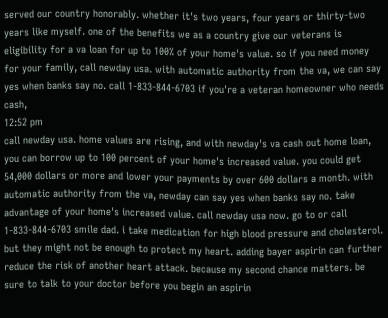served our country honorably. whether it's two years, four years or thirty-two years like myself. one of the benefits we as a country give our veterans is eligibility for a va loan for up to 100% of your home's value. so if you need money for your family, call newday usa. with automatic authority from the va, we can say yes when banks say no. call 1-833-844-6703 if you're a veteran homeowner who needs cash,
12:52 pm
call newday usa. home values are rising, and with newday's va cash out home loan, you can borrow up to 100 percent of your home's increased value. you could get 54,000 dollars or more and lower your payments by over 600 dollars a month. with automatic authority from the va, newday can say yes when banks say no. take advantage of your home's increased value. call newday usa now. go to or call 1-833-844-6703 smile dad. i take medication for high blood pressure and cholesterol. but they might not be enough to protect my heart. adding bayer aspirin can further reduce the risk of another heart attack. because my second chance matters. be sure to talk to your doctor before you begin an aspirin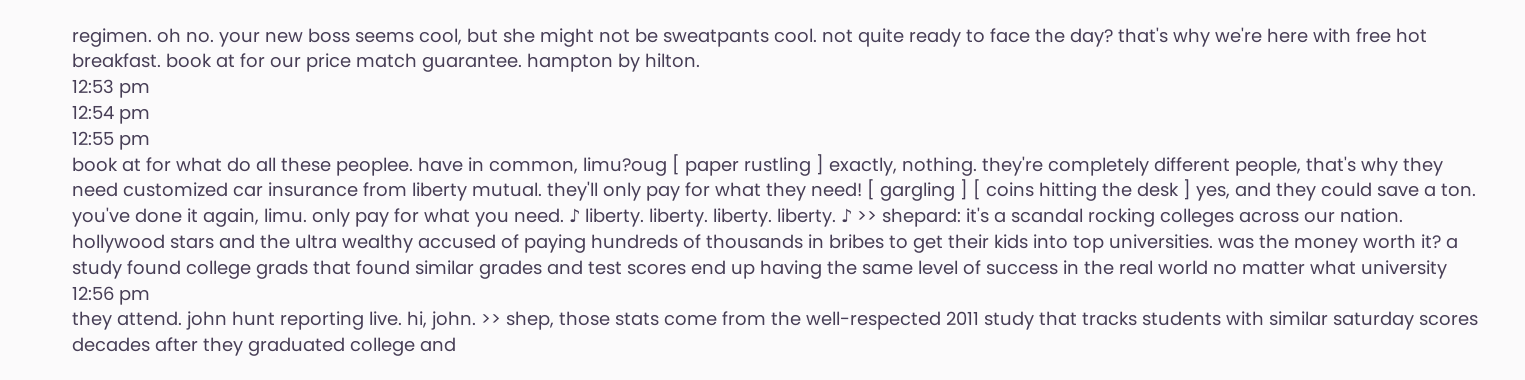regimen. oh no. your new boss seems cool, but she might not be sweatpants cool. not quite ready to face the day? that's why we're here with free hot breakfast. book at for our price match guarantee. hampton by hilton.
12:53 pm
12:54 pm
12:55 pm
book at for what do all these peoplee. have in common, limu?oug [ paper rustling ] exactly, nothing. they're completely different people, that's why they need customized car insurance from liberty mutual. they'll only pay for what they need! [ gargling ] [ coins hitting the desk ] yes, and they could save a ton. you've done it again, limu. only pay for what you need. ♪ liberty. liberty. liberty. liberty. ♪ >> shepard: it's a scandal rocking colleges across our nation. hollywood stars and the ultra wealthy accused of paying hundreds of thousands in bribes to get their kids into top universities. was the money worth it? a study found college grads that found similar grades and test scores end up having the same level of success in the real world no matter what university
12:56 pm
they attend. john hunt reporting live. hi, john. >> shep, those stats come from the well-respected 2011 study that tracks students with similar saturday scores decades after they graduated college and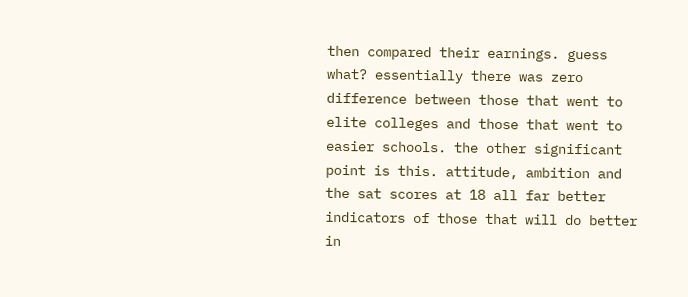then compared their earnings. guess what? essentially there was zero difference between those that went to elite colleges and those that went to easier schools. the other significant point is this. attitude, ambition and the sat scores at 18 all far better indicators of those that will do better in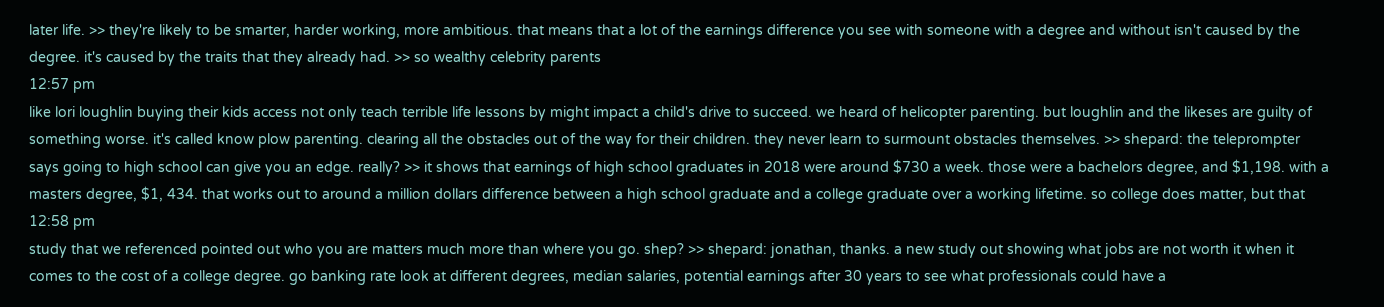later life. >> they're likely to be smarter, harder working, more ambitious. that means that a lot of the earnings difference you see with someone with a degree and without isn't caused by the degree. it's caused by the traits that they already had. >> so wealthy celebrity parents
12:57 pm
like lori loughlin buying their kids access not only teach terrible life lessons by might impact a child's drive to succeed. we heard of helicopter parenting. but loughlin and the likeses are guilty of something worse. it's called know plow parenting. clearing all the obstacles out of the way for their children. they never learn to surmount obstacles themselves. >> shepard: the teleprompter says going to high school can give you an edge. really? >> it shows that earnings of high school graduates in 2018 were around $730 a week. those were a bachelors degree, and $1,198. with a masters degree, $1, 434. that works out to around a million dollars difference between a high school graduate and a college graduate over a working lifetime. so college does matter, but that
12:58 pm
study that we referenced pointed out who you are matters much more than where you go. shep? >> shepard: jonathan, thanks. a new study out showing what jobs are not worth it when it comes to the cost of a college degree. go banking rate look at different degrees, median salaries, potential earnings after 30 years to see what professionals could have a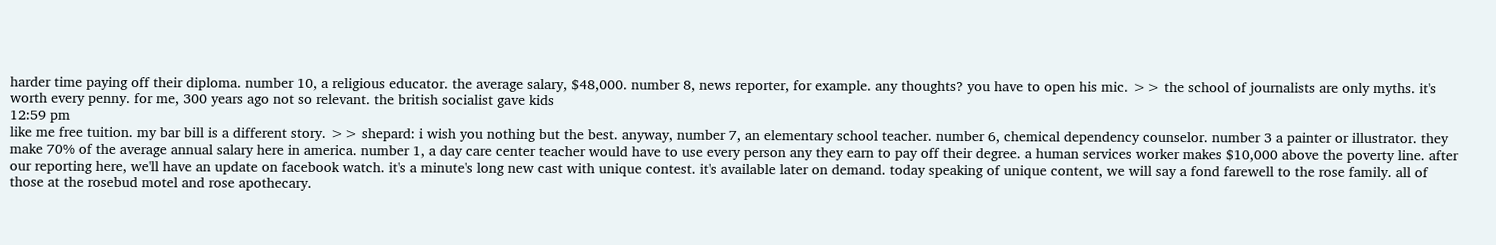harder time paying off their diploma. number 10, a religious educator. the average salary, $48,000. number 8, news reporter, for example. any thoughts? you have to open his mic. >> the school of journalists are only myths. it's worth every penny. for me, 300 years ago not so relevant. the british socialist gave kids
12:59 pm
like me free tuition. my bar bill is a different story. >> shepard: i wish you nothing but the best. anyway, number 7, an elementary school teacher. number 6, chemical dependency counselor. number 3 a painter or illustrator. they make 70% of the average annual salary here in america. number 1, a day care center teacher would have to use every person any they earn to pay off their degree. a human services worker makes $10,000 above the poverty line. after our reporting here, we'll have an update on facebook watch. it's a minute's long new cast with unique contest. it's available later on demand. today speaking of unique content, we will say a fond farewell to the rose family. all of those at the rosebud motel and rose apothecary.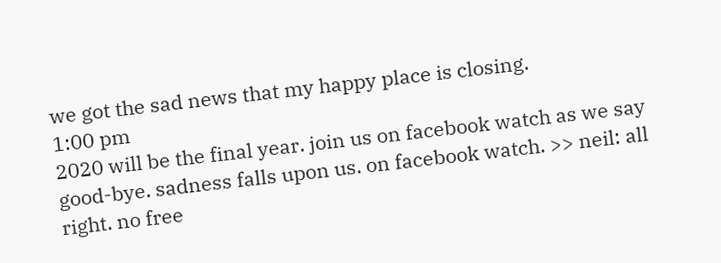we got the sad news that my happy place is closing.
1:00 pm
2020 will be the final year. join us on facebook watch as we say good-bye. sadness falls upon us. on facebook watch. >> neil: all right. no free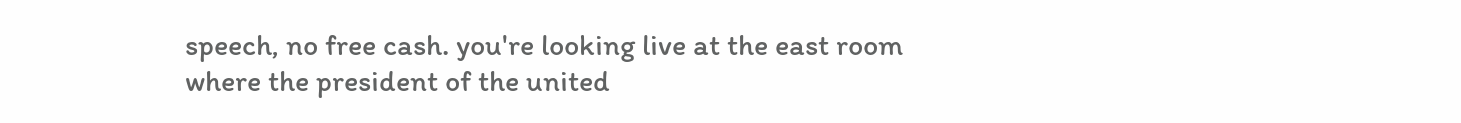speech, no free cash. you're looking live at the east room where the president of the united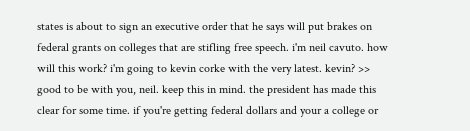states is about to sign an executive order that he says will put brakes on federal grants on colleges that are stifling free speech. i'm neil cavuto. how will this work? i'm going to kevin corke with the very latest. kevin? >> good to be with you, neil. keep this in mind. the president has made this clear for some time. if you're getting federal dollars and your a college or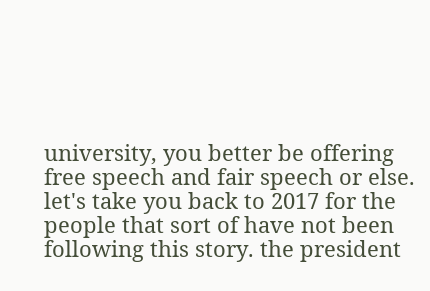university, you better be offering free speech and fair speech or else. let's take you back to 2017 for the people that sort of have not been following this story. the president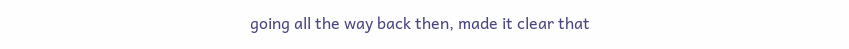going all the way back then, made it clear that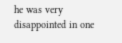he was very disappointed in one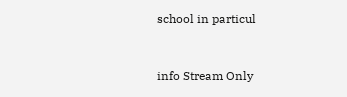school in particul


info Stream Only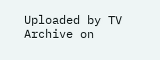Uploaded by TV Archive on